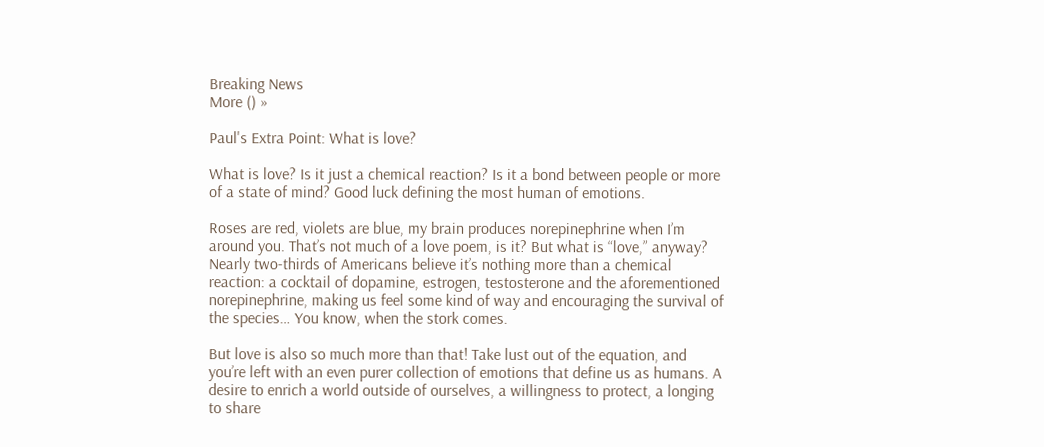Breaking News
More () »

Paul's Extra Point: What is love?

What is love? Is it just a chemical reaction? Is it a bond between people or more of a state of mind? Good luck defining the most human of emotions.

Roses are red, violets are blue, my brain produces norepinephrine when I’m around you. That’s not much of a love poem, is it? But what is “love,” anyway? Nearly two-thirds of Americans believe it’s nothing more than a chemical reaction: a cocktail of dopamine, estrogen, testosterone and the aforementioned norepinephrine, making us feel some kind of way and encouraging the survival of the species… You know, when the stork comes.

But love is also so much more than that! Take lust out of the equation, and you’re left with an even purer collection of emotions that define us as humans. A desire to enrich a world outside of ourselves, a willingness to protect, a longing to share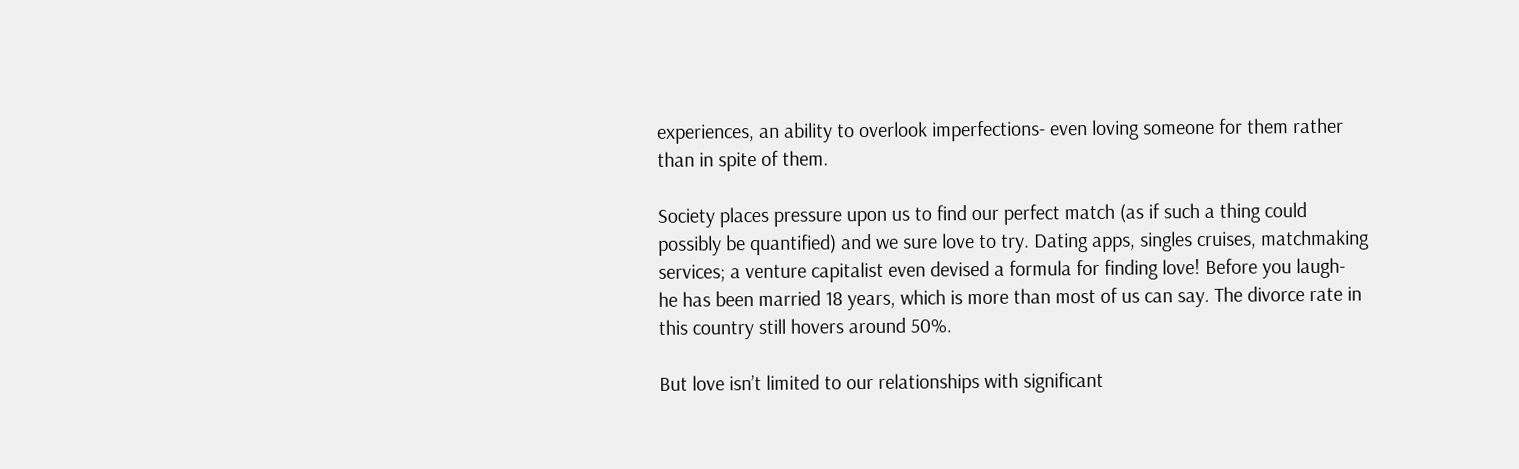experiences, an ability to overlook imperfections- even loving someone for them rather than in spite of them.

Society places pressure upon us to find our perfect match (as if such a thing could possibly be quantified) and we sure love to try. Dating apps, singles cruises, matchmaking services; a venture capitalist even devised a formula for finding love! Before you laugh- he has been married 18 years, which is more than most of us can say. The divorce rate in this country still hovers around 50%.

But love isn’t limited to our relationships with significant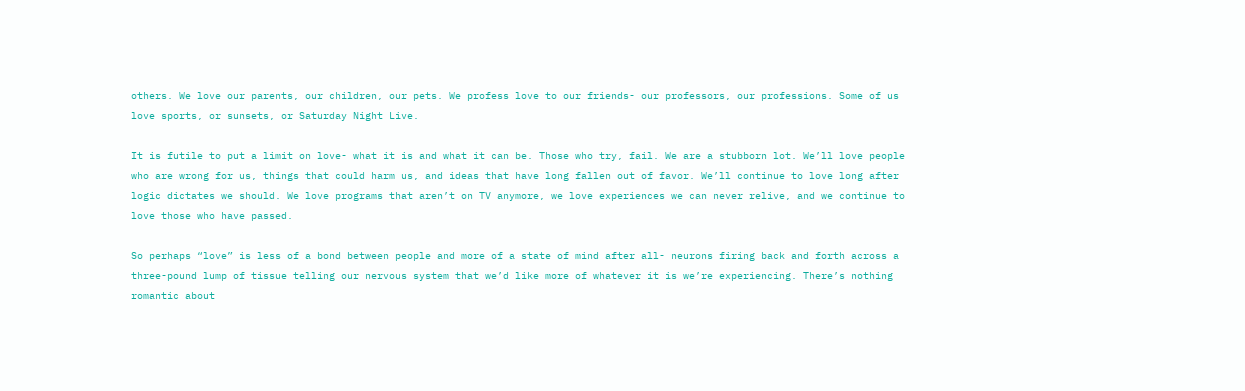others. We love our parents, our children, our pets. We profess love to our friends- our professors, our professions. Some of us love sports, or sunsets, or Saturday Night Live.

It is futile to put a limit on love- what it is and what it can be. Those who try, fail. We are a stubborn lot. We’ll love people who are wrong for us, things that could harm us, and ideas that have long fallen out of favor. We’ll continue to love long after logic dictates we should. We love programs that aren’t on TV anymore, we love experiences we can never relive, and we continue to love those who have passed.

So perhaps “love” is less of a bond between people and more of a state of mind after all- neurons firing back and forth across a three-pound lump of tissue telling our nervous system that we’d like more of whatever it is we’re experiencing. There’s nothing romantic about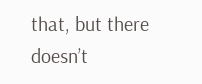that, but there doesn’t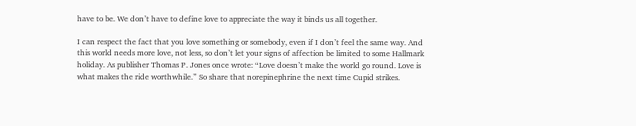have to be. We don’t have to define love to appreciate the way it binds us all together.

I can respect the fact that you love something or somebody, even if I don’t feel the same way. And this world needs more love, not less, so don’t let your signs of affection be limited to some Hallmark holiday. As publisher Thomas P. Jones once wrote: “Love doesn’t make the world go round. Love is what makes the ride worthwhile.” So share that norepinephrine the next time Cupid strikes.